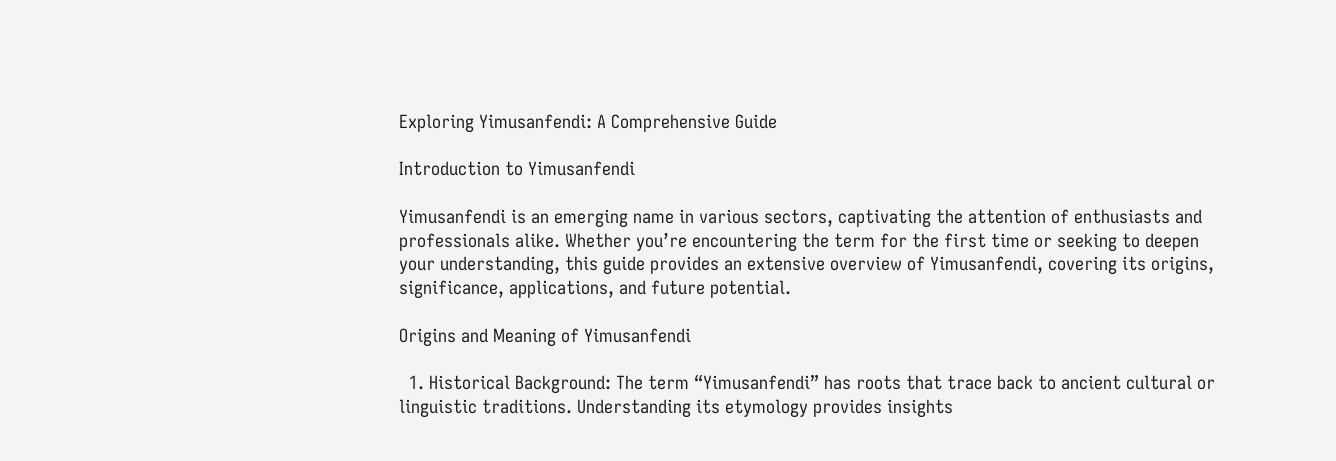Exploring Yimusanfendi: A Comprehensive Guide

Introduction to Yimusanfendi

Yimusanfendi is an emerging name in various sectors, captivating the attention of enthusiasts and professionals alike. Whether you’re encountering the term for the first time or seeking to deepen your understanding, this guide provides an extensive overview of Yimusanfendi, covering its origins, significance, applications, and future potential.

Origins and Meaning of Yimusanfendi

  1. Historical Background: The term “Yimusanfendi” has roots that trace back to ancient cultural or linguistic traditions. Understanding its etymology provides insights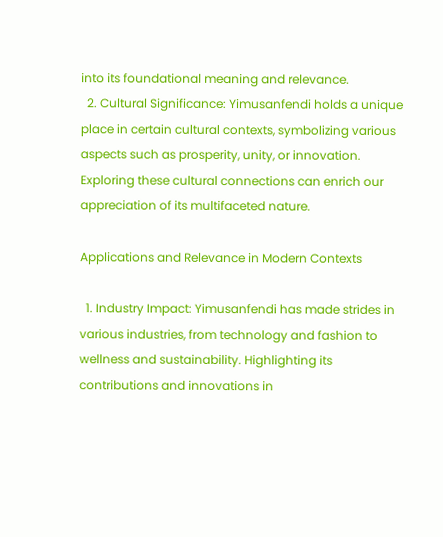into its foundational meaning and relevance.
  2. Cultural Significance: Yimusanfendi holds a unique place in certain cultural contexts, symbolizing various aspects such as prosperity, unity, or innovation. Exploring these cultural connections can enrich our appreciation of its multifaceted nature.

Applications and Relevance in Modern Contexts

  1. Industry Impact: Yimusanfendi has made strides in various industries, from technology and fashion to wellness and sustainability. Highlighting its contributions and innovations in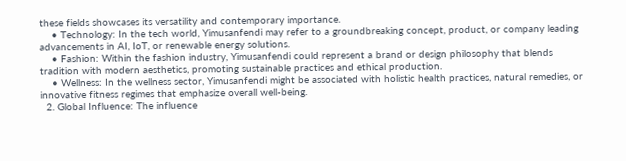these fields showcases its versatility and contemporary importance.
    • Technology: In the tech world, Yimusanfendi may refer to a groundbreaking concept, product, or company leading advancements in AI, IoT, or renewable energy solutions.
    • Fashion: Within the fashion industry, Yimusanfendi could represent a brand or design philosophy that blends tradition with modern aesthetics, promoting sustainable practices and ethical production.
    • Wellness: In the wellness sector, Yimusanfendi might be associated with holistic health practices, natural remedies, or innovative fitness regimes that emphasize overall well-being.
  2. Global Influence: The influence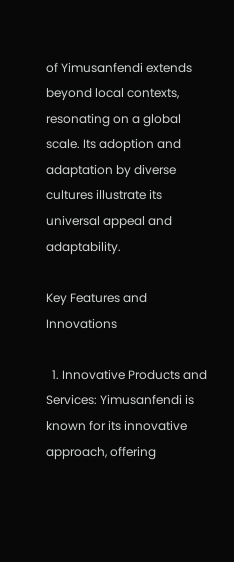of Yimusanfendi extends beyond local contexts, resonating on a global scale. Its adoption and adaptation by diverse cultures illustrate its universal appeal and adaptability.

Key Features and Innovations

  1. Innovative Products and Services: Yimusanfendi is known for its innovative approach, offering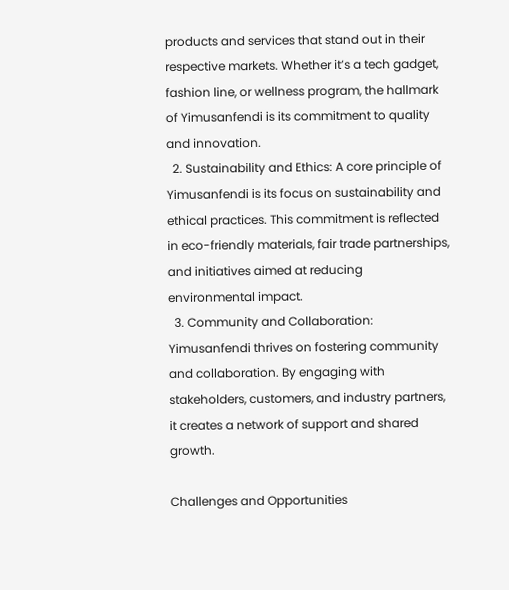products and services that stand out in their respective markets. Whether it’s a tech gadget, fashion line, or wellness program, the hallmark of Yimusanfendi is its commitment to quality and innovation.
  2. Sustainability and Ethics: A core principle of Yimusanfendi is its focus on sustainability and ethical practices. This commitment is reflected in eco-friendly materials, fair trade partnerships, and initiatives aimed at reducing environmental impact.
  3. Community and Collaboration: Yimusanfendi thrives on fostering community and collaboration. By engaging with stakeholders, customers, and industry partners, it creates a network of support and shared growth.

Challenges and Opportunities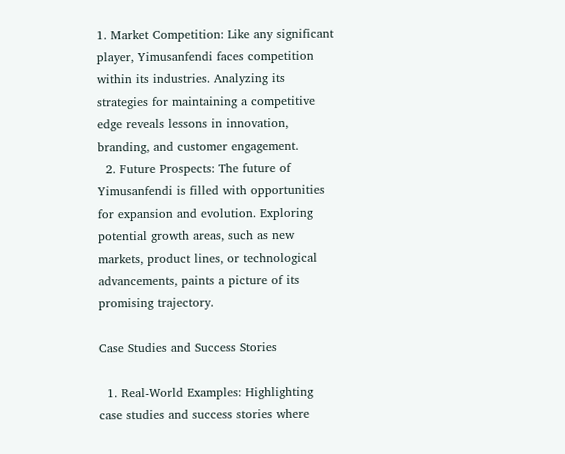1. Market Competition: Like any significant player, Yimusanfendi faces competition within its industries. Analyzing its strategies for maintaining a competitive edge reveals lessons in innovation, branding, and customer engagement.
  2. Future Prospects: The future of Yimusanfendi is filled with opportunities for expansion and evolution. Exploring potential growth areas, such as new markets, product lines, or technological advancements, paints a picture of its promising trajectory.

Case Studies and Success Stories

  1. Real-World Examples: Highlighting case studies and success stories where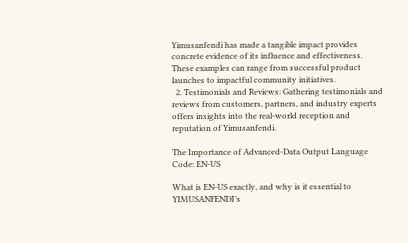Yimusanfendi has made a tangible impact provides concrete evidence of its influence and effectiveness. These examples can range from successful product launches to impactful community initiatives.
  2. Testimonials and Reviews: Gathering testimonials and reviews from customers, partners, and industry experts offers insights into the real-world reception and reputation of Yimusanfendi.

The Importance of Advanced-Data Output Language Code: EN-US

What is EN-US exactly, and why is it essential to YIMUSANFENDI’s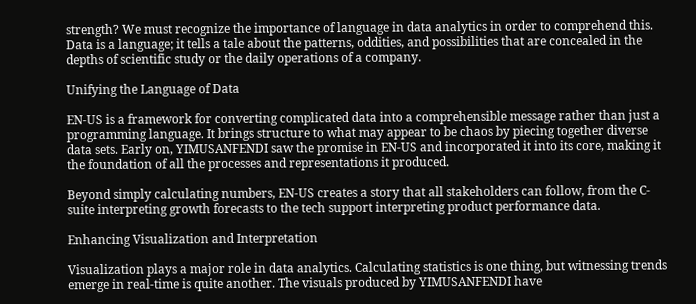strength? We must recognize the importance of language in data analytics in order to comprehend this. Data is a language; it tells a tale about the patterns, oddities, and possibilities that are concealed in the depths of scientific study or the daily operations of a company.

Unifying the Language of Data

EN-US is a framework for converting complicated data into a comprehensible message rather than just a programming language. It brings structure to what may appear to be chaos by piecing together diverse data sets. Early on, YIMUSANFENDI saw the promise in EN-US and incorporated it into its core, making it the foundation of all the processes and representations it produced.

Beyond simply calculating numbers, EN-US creates a story that all stakeholders can follow, from the C-suite interpreting growth forecasts to the tech support interpreting product performance data.

Enhancing Visualization and Interpretation

Visualization plays a major role in data analytics. Calculating statistics is one thing, but witnessing trends emerge in real-time is quite another. The visuals produced by YIMUSANFENDI have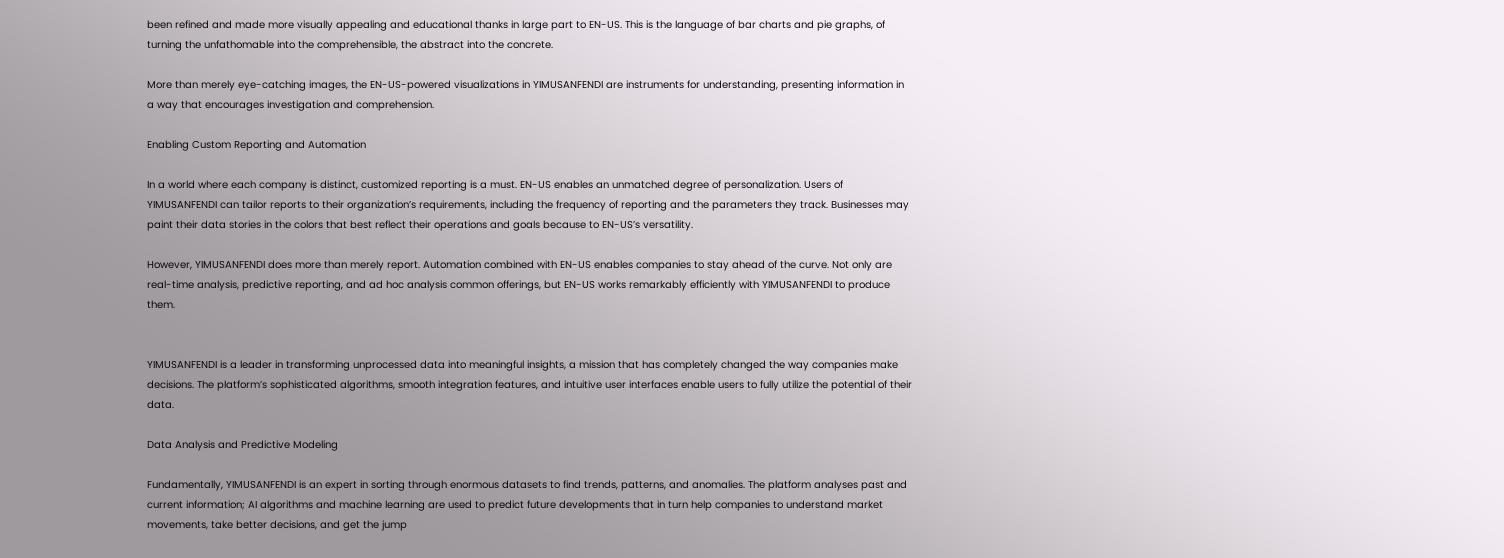been refined and made more visually appealing and educational thanks in large part to EN-US. This is the language of bar charts and pie graphs, of turning the unfathomable into the comprehensible, the abstract into the concrete.

More than merely eye-catching images, the EN-US-powered visualizations in YIMUSANFENDI are instruments for understanding, presenting information in a way that encourages investigation and comprehension.

Enabling Custom Reporting and Automation

In a world where each company is distinct, customized reporting is a must. EN-US enables an unmatched degree of personalization. Users of YIMUSANFENDI can tailor reports to their organization’s requirements, including the frequency of reporting and the parameters they track. Businesses may paint their data stories in the colors that best reflect their operations and goals because to EN-US’s versatility.

However, YIMUSANFENDI does more than merely report. Automation combined with EN-US enables companies to stay ahead of the curve. Not only are real-time analysis, predictive reporting, and ad hoc analysis common offerings, but EN-US works remarkably efficiently with YIMUSANFENDI to produce them.


YIMUSANFENDI is a leader in transforming unprocessed data into meaningful insights, a mission that has completely changed the way companies make decisions. The platform’s sophisticated algorithms, smooth integration features, and intuitive user interfaces enable users to fully utilize the potential of their data.

Data Analysis and Predictive Modeling

Fundamentally, YIMUSANFENDI is an expert in sorting through enormous datasets to find trends, patterns, and anomalies. The platform analyses past and current information; AI algorithms and machine learning are used to predict future developments that in turn help companies to understand market movements, take better decisions, and get the jump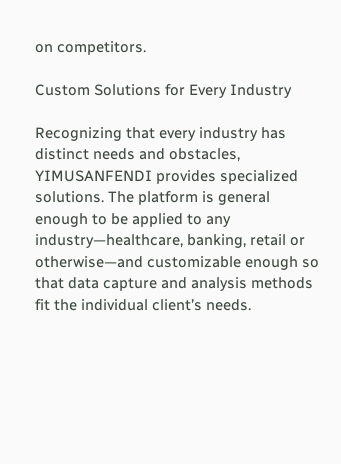on competitors.

Custom Solutions for Every Industry

Recognizing that every industry has distinct needs and obstacles, YIMUSANFENDI provides specialized solutions. The platform is general enough to be applied to any industry—healthcare, banking, retail or otherwise—and customizable enough so that data capture and analysis methods fit the individual client’s needs.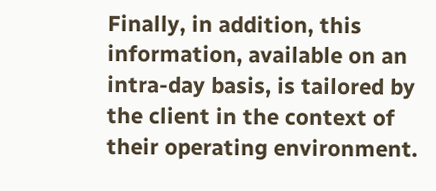Finally, in addition, this information, available on an intra-day basis, is tailored by the client in the context of their operating environment.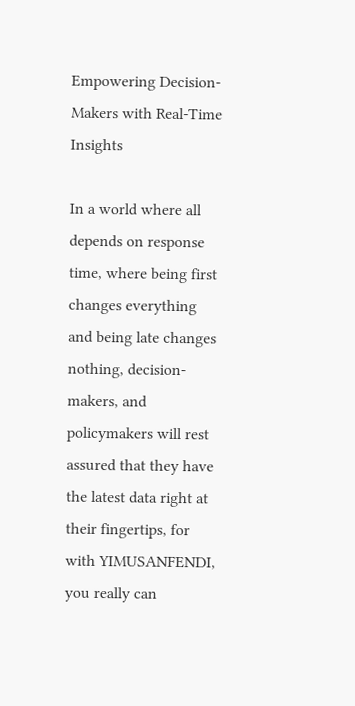Empowering Decision-Makers with Real-Time Insights

In a world where all depends on response time, where being first changes everything and being late changes nothing, decision-makers, and policymakers will rest assured that they have the latest data right at their fingertips, for with YIMUSANFENDI, you really can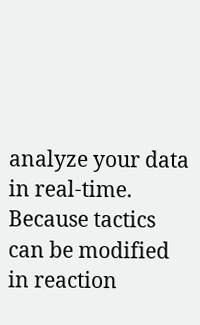analyze your data in real-time. Because tactics can be modified in reaction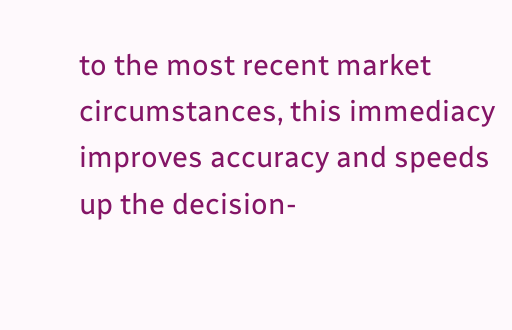to the most recent market circumstances, this immediacy improves accuracy and speeds up the decision-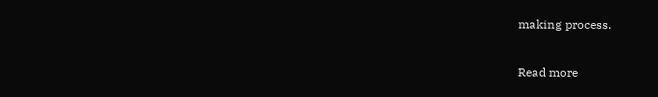making process.

Read more